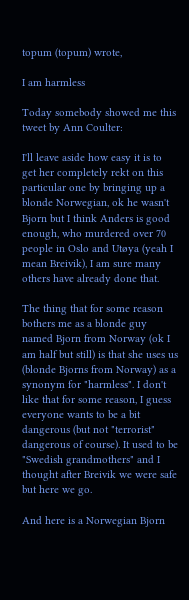topum (topum) wrote,

I am harmless

Today somebody showed me this tweet by Ann Coulter:

I'll leave aside how easy it is to get her completely rekt on this particular one by bringing up a blonde Norwegian, ok he wasn't Bjorn but I think Anders is good enough, who murdered over 70 people in Oslo and Utøya (yeah I mean Breivik), I am sure many others have already done that.

The thing that for some reason bothers me as a blonde guy named Bjorn from Norway (ok I am half but still) is that she uses us (blonde Bjorns from Norway) as a synonym for "harmless". I don't like that for some reason, I guess everyone wants to be a bit dangerous (but not "terrorist" dangerous of course). It used to be "Swedish grandmothers" and I thought after Breivik we were safe but here we go.

And here is a Norwegian Bjorn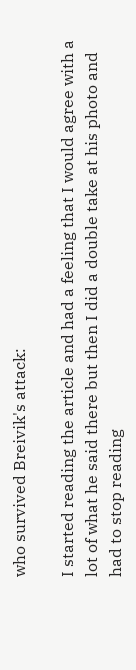who survived Breivik's attack:

I started reading the article and had a feeling that I would agree with a lot of what he said there but then I did a double take at his photo and had to stop reading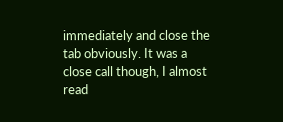immediately and close the tab obviously. It was a close call though, I almost read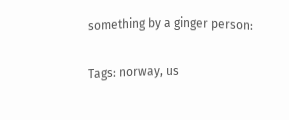something by a ginger person:

Tags: norway, us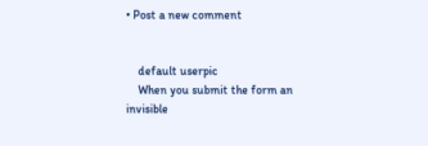• Post a new comment


    default userpic
    When you submit the form an invisible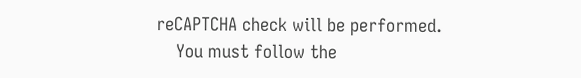reCAPTCHA check will be performed.
    You must follow the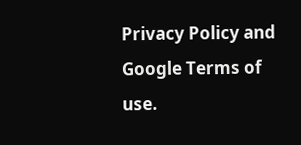Privacy Policy and Google Terms of use.